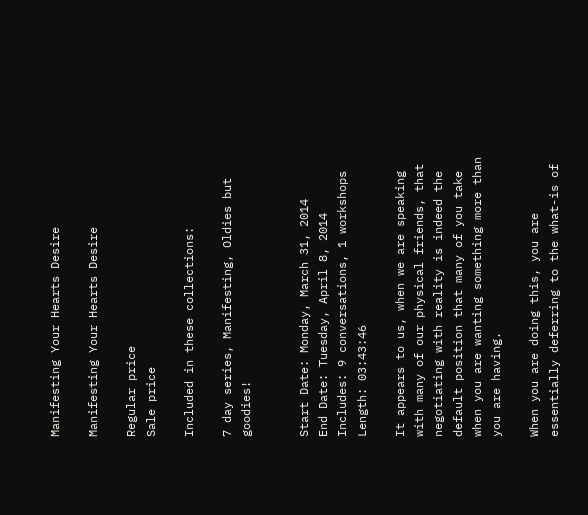Manifesting Your Hearts Desire

Manifesting Your Hearts Desire

Regular price
Sale price

Included in these collections:

7 day series, Manifesting, Oldies but goodies!


Start Date: Monday, March 31, 2014
End Date: Tuesday, April 8, 2014
Includes: 9 conversations, 1 workshops
Length: 03:43:46

It appears to us, when we are speaking with many of our physical friends, that negotiating with reality is indeed the default position that many of you take when you are wanting something more than you are having.

When you are doing this, you are essentially deferring to the what-is of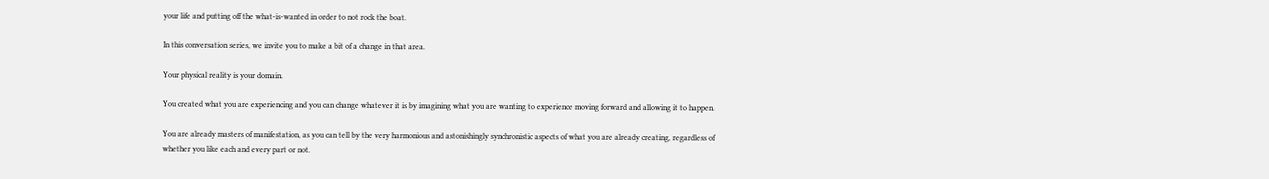your life and putting off the what-is-wanted in order to not rock the boat.

In this conversation series, we invite you to make a bit of a change in that area.

Your physical reality is your domain.

You created what you are experiencing and you can change whatever it is by imagining what you are wanting to experience moving forward and allowing it to happen.

You are already masters of manifestation, as you can tell by the very harmonious and astonishingly synchronistic aspects of what you are already creating, regardless of whether you like each and every part or not.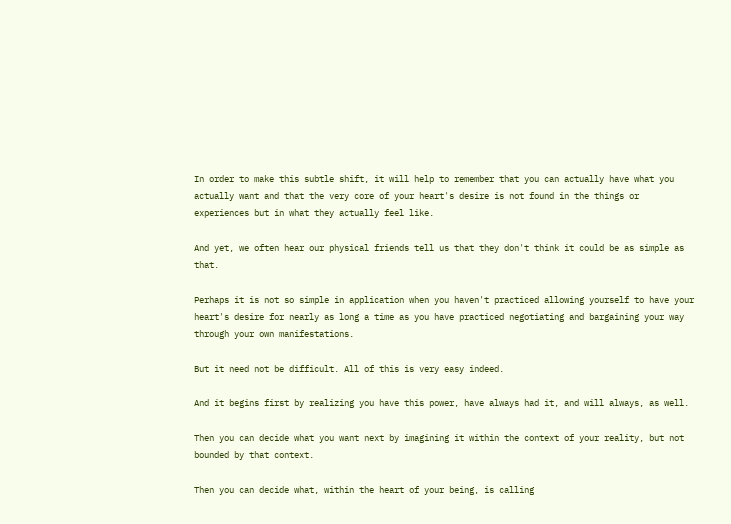In order to make this subtle shift, it will help to remember that you can actually have what you actually want and that the very core of your heart's desire is not found in the things or experiences but in what they actually feel like.

And yet, we often hear our physical friends tell us that they don't think it could be as simple as that.

Perhaps it is not so simple in application when you haven't practiced allowing yourself to have your heart's desire for nearly as long a time as you have practiced negotiating and bargaining your way through your own manifestations.

But it need not be difficult. All of this is very easy indeed.

And it begins first by realizing you have this power, have always had it, and will always, as well.

Then you can decide what you want next by imagining it within the context of your reality, but not bounded by that context.

Then you can decide what, within the heart of your being, is calling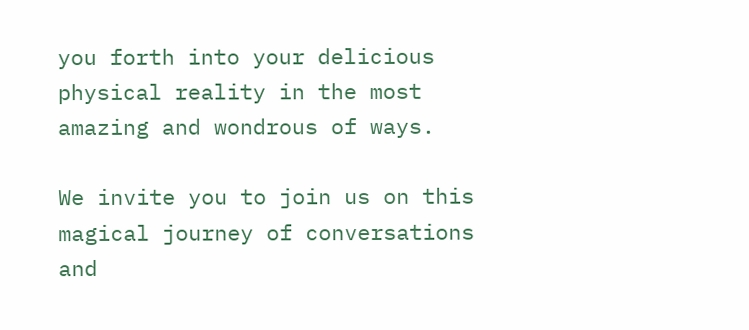you forth into your delicious physical reality in the most amazing and wondrous of ways.

We invite you to join us on this magical journey of conversations and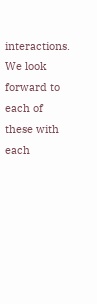interactions. We look forward to each of these with each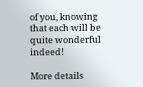of you, knowing that each will be quite wonderful indeed!

More details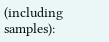(including samples):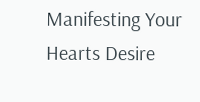Manifesting Your Hearts Desire